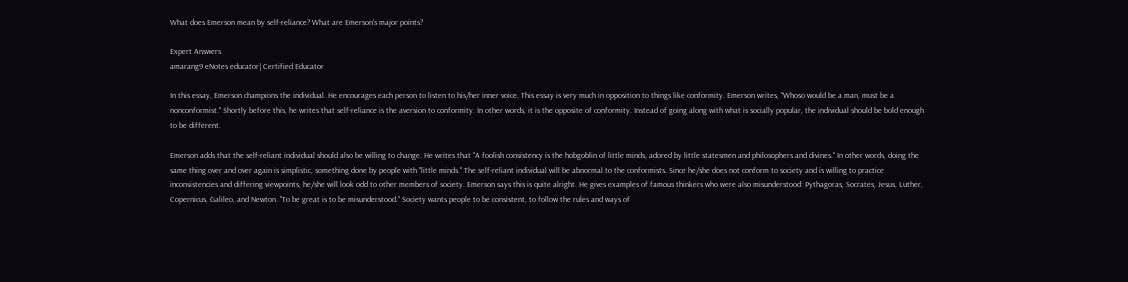What does Emerson mean by self-reliance? What are Emerson's major points?

Expert Answers
amarang9 eNotes educator| Certified Educator

In this essay, Emerson champions the individual. He encourages each person to listen to his/her inner voice. This essay is very much in opposition to things like conformity. Emerson writes, "Whoso would be a man, must be a nonconformist." Shortly before this, he writes that self-reliance is the aversion to conformity. In other words, it is the opposite of conformity. Instead of going along with what is socially popular, the individual should be bold enough to be different.

Emerson adds that the self-reliant individual should also be willing to change. He writes that "A foolish consistency is the hobgoblin of little minds, adored by little statesmen and philosophers and divines." In other words, doing the same thing over and over again is simplistic, something done by people with "little minds." The self-reliant individual will be abnormal to the conformists. Since he/she does not conform to society and is willing to practice inconsistencies and differing viewpoints, he/she will look odd to other members of society. Emerson says this is quite alright. He gives examples of famous thinkers who were also misunderstood: Pythagoras, Socrates, Jesus, Luther, Copernicus, Galileo, and Newton. "To be great is to be misunderstood." Society wants people to be consistent, to follow the rules and ways of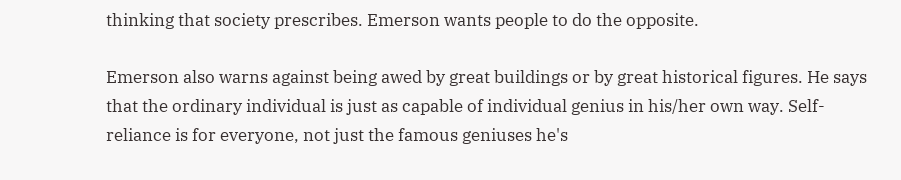thinking that society prescribes. Emerson wants people to do the opposite.

Emerson also warns against being awed by great buildings or by great historical figures. He says that the ordinary individual is just as capable of individual genius in his/her own way. Self-reliance is for everyone, not just the famous geniuses he's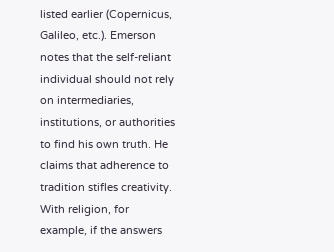listed earlier (Copernicus, Galileo, etc.). Emerson notes that the self-reliant individual should not rely on intermediaries, institutions, or authorities to find his own truth. He claims that adherence to tradition stifles creativity. With religion, for example, if the answers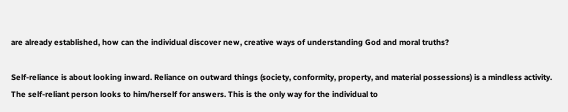are already established, how can the individual discover new, creative ways of understanding God and moral truths?

Self-reliance is about looking inward. Reliance on outward things (society, conformity, property, and material possessions) is a mindless activity. The self-reliant person looks to him/herself for answers. This is the only way for the individual to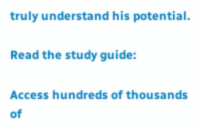truly understand his potential.

Read the study guide:

Access hundreds of thousands of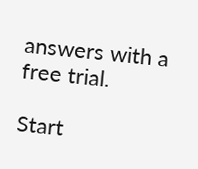answers with a free trial.

Start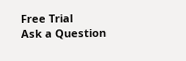Free Trial
Ask a Question